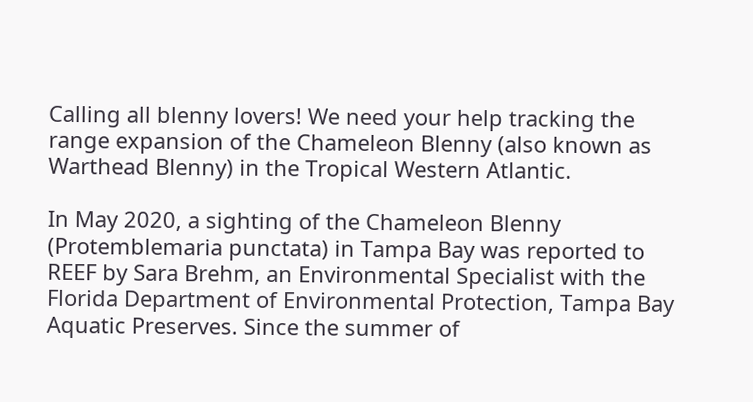Calling all blenny lovers! We need your help tracking the range expansion of the Chameleon Blenny (also known as Warthead Blenny) in the Tropical Western Atlantic.

In May 2020, a sighting of the Chameleon Blenny (Protemblemaria punctata) in Tampa Bay was reported to REEF by Sara Brehm, an Environmental Specialist with the Florida Department of Environmental Protection, Tampa Bay Aquatic Preserves. Since the summer of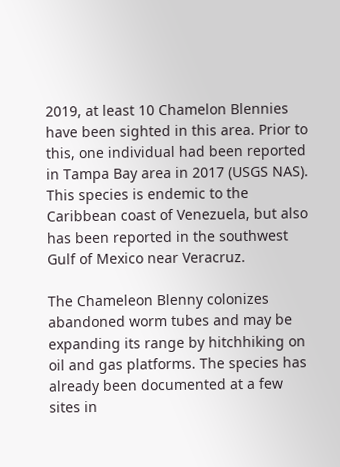2019, at least 10 Chamelon Blennies have been sighted in this area. Prior to this, one individual had been reported in Tampa Bay area in 2017 (USGS NAS). This species is endemic to the Caribbean coast of Venezuela, but also has been reported in the southwest Gulf of Mexico near Veracruz.

The Chameleon Blenny colonizes abandoned worm tubes and may be expanding its range by hitchhiking on oil and gas platforms. The species has already been documented at a few sites in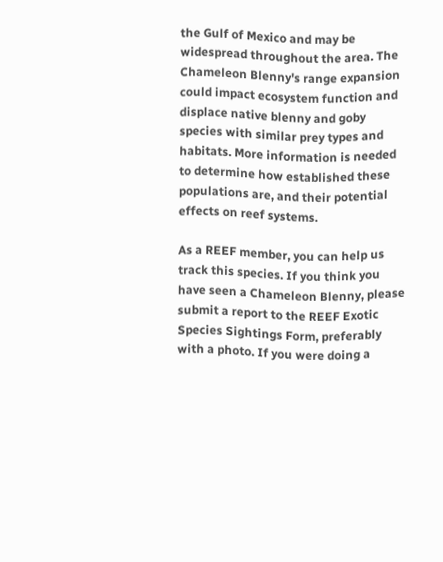the Gulf of Mexico and may be widespread throughout the area. The Chameleon Blenny's range expansion could impact ecosystem function and displace native blenny and goby species with similar prey types and habitats. More information is needed to determine how established these populations are, and their potential effects on reef systems.

As a REEF member, you can help us track this species. If you think you have seen a Chameleon Blenny, please submit a report to the REEF Exotic Species Sightings Form, preferably with a photo. If you were doing a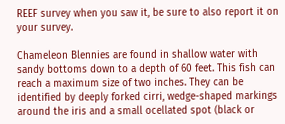REEF survey when you saw it, be sure to also report it on your survey.

Chameleon Blennies are found in shallow water with sandy bottoms down to a depth of 60 feet. This fish can reach a maximum size of two inches. They can be identified by deeply forked cirri, wedge-shaped markings around the iris and a small ocellated spot (black or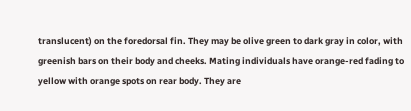translucent) on the foredorsal fin. They may be olive green to dark gray in color, with greenish bars on their body and cheeks. Mating individuals have orange-red fading to yellow with orange spots on rear body. They are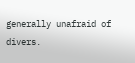generally unafraid of divers.